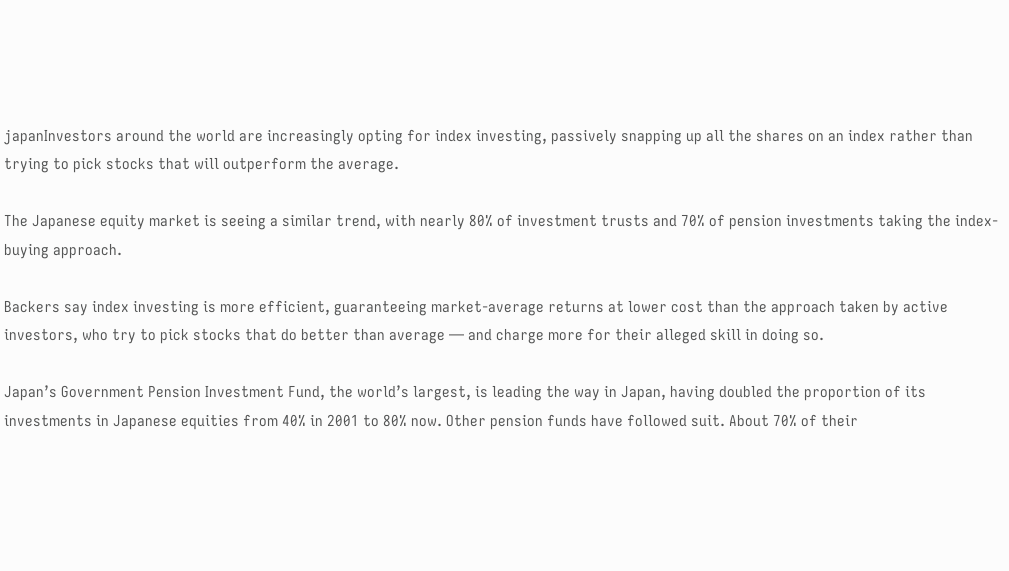japanInvestors around the world are increasingly opting for index investing, passively snapping up all the shares on an index rather than trying to pick stocks that will outperform the average.

The Japanese equity market is seeing a similar trend, with nearly 80% of investment trusts and 70% of pension investments taking the index-buying approach.

Backers say index investing is more efficient, guaranteeing market-average returns at lower cost than the approach taken by active investors, who try to pick stocks that do better than average — and charge more for their alleged skill in doing so.

Japan’s Government Pension Investment Fund, the world’s largest, is leading the way in Japan, having doubled the proportion of its investments in Japanese equities from 40% in 2001 to 80% now. Other pension funds have followed suit. About 70% of their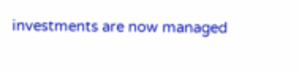investments are now managed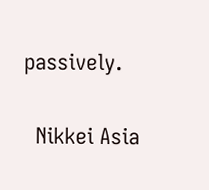passively.

  Nikkei Asia